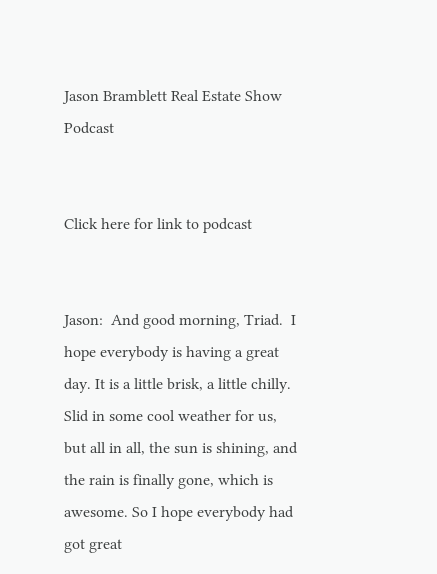Jason Bramblett Real Estate Show Podcast


Click here for link to podcast


Jason:  And good morning, Triad.  I hope everybody is having a great day. It is a little brisk, a little chilly. Slid in some cool weather for us, but all in all, the sun is shining, and the rain is finally gone, which is awesome. So I hope everybody had got great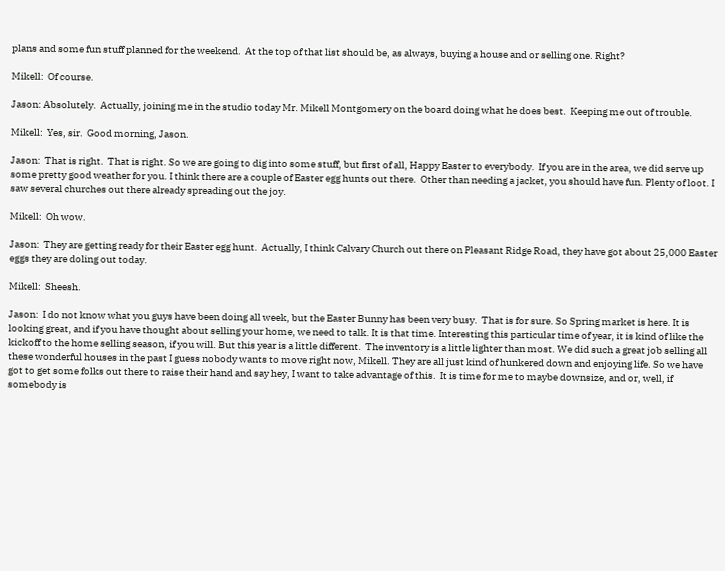plans and some fun stuff planned for the weekend.  At the top of that list should be, as always, buying a house and or selling one. Right?

Mikell:  Of course.

Jason: Absolutely.  Actually, joining me in the studio today Mr. Mikell Montgomery on the board doing what he does best.  Keeping me out of trouble.

Mikell:  Yes, sir.  Good morning, Jason.

Jason:  That is right.  That is right. So we are going to dig into some stuff, but first of all, Happy Easter to everybody.  If you are in the area, we did serve up some pretty good weather for you. I think there are a couple of Easter egg hunts out there.  Other than needing a jacket, you should have fun. Plenty of loot. I saw several churches out there already spreading out the joy.

Mikell:  Oh wow.

Jason:  They are getting ready for their Easter egg hunt.  Actually, I think Calvary Church out there on Pleasant Ridge Road, they have got about 25,000 Easter eggs they are doling out today.

Mikell:  Sheesh.

Jason:  I do not know what you guys have been doing all week, but the Easter Bunny has been very busy.  That is for sure. So Spring market is here. It is looking great, and if you have thought about selling your home, we need to talk. It is that time. Interesting this particular time of year, it is kind of like the kickoff to the home selling season, if you will. But this year is a little different.  The inventory is a little lighter than most. We did such a great job selling all these wonderful houses in the past I guess nobody wants to move right now, Mikell. They are all just kind of hunkered down and enjoying life. So we have got to get some folks out there to raise their hand and say hey, I want to take advantage of this.  It is time for me to maybe downsize, and or, well, if somebody is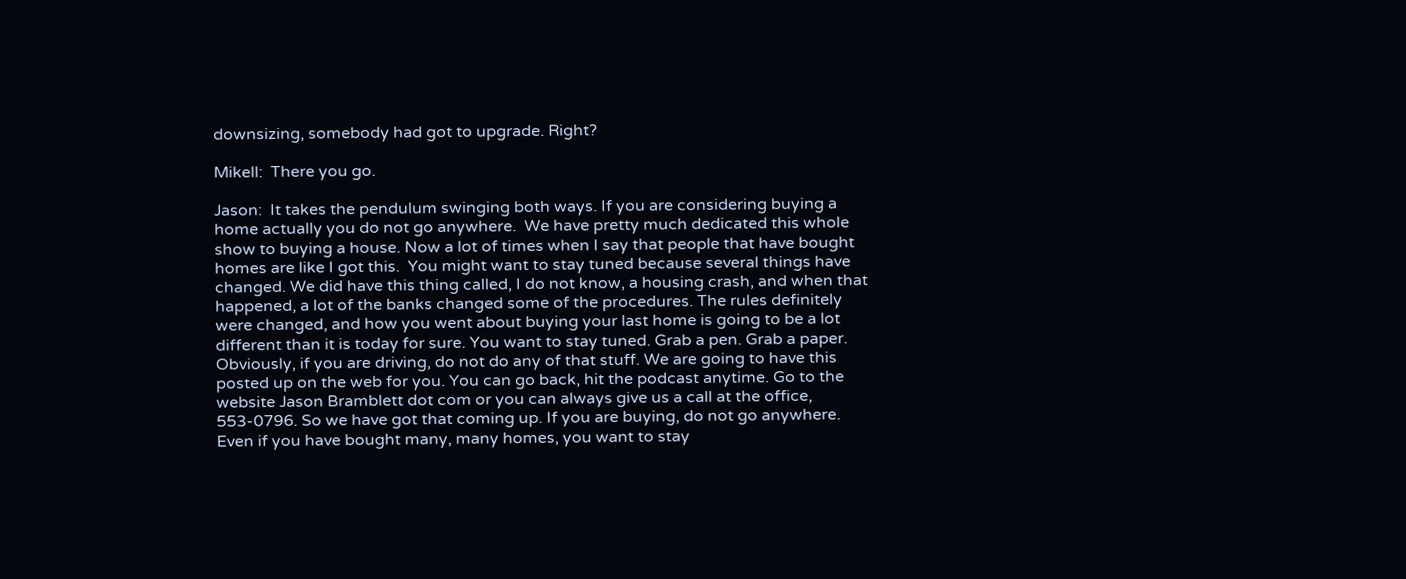downsizing, somebody had got to upgrade. Right?

Mikell:  There you go.

Jason:  It takes the pendulum swinging both ways. If you are considering buying a home actually you do not go anywhere.  We have pretty much dedicated this whole show to buying a house. Now a lot of times when I say that people that have bought homes are like I got this.  You might want to stay tuned because several things have changed. We did have this thing called, I do not know, a housing crash, and when that happened, a lot of the banks changed some of the procedures. The rules definitely were changed, and how you went about buying your last home is going to be a lot different than it is today for sure. You want to stay tuned. Grab a pen. Grab a paper.  Obviously, if you are driving, do not do any of that stuff. We are going to have this posted up on the web for you. You can go back, hit the podcast anytime. Go to the website Jason Bramblett dot com or you can always give us a call at the office, 553-0796. So we have got that coming up. If you are buying, do not go anywhere. Even if you have bought many, many homes, you want to stay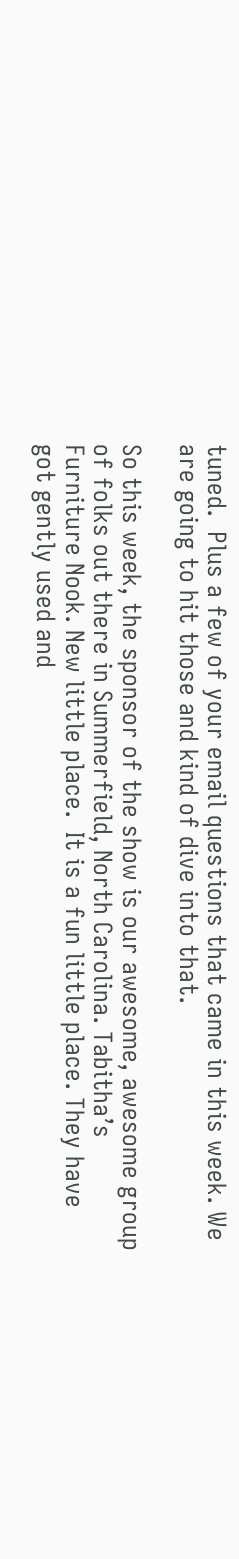tuned.  Plus a few of your email questions that came in this week. We are going to hit those and kind of dive into that.

So this week, the sponsor of the show is our awesome, awesome group of folks out there in Summerfield, North Carolina. Tabitha’s Furniture Nook. New little place.  It is a fun little place. They have got gently used and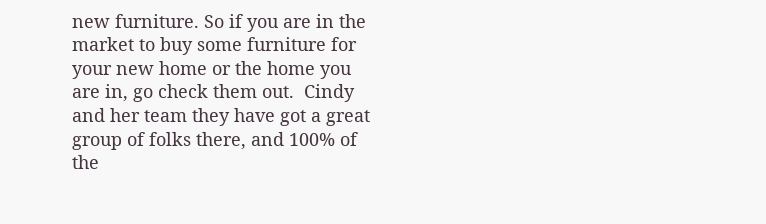new furniture. So if you are in the market to buy some furniture for your new home or the home you are in, go check them out.  Cindy and her team they have got a great group of folks there, and 100% of the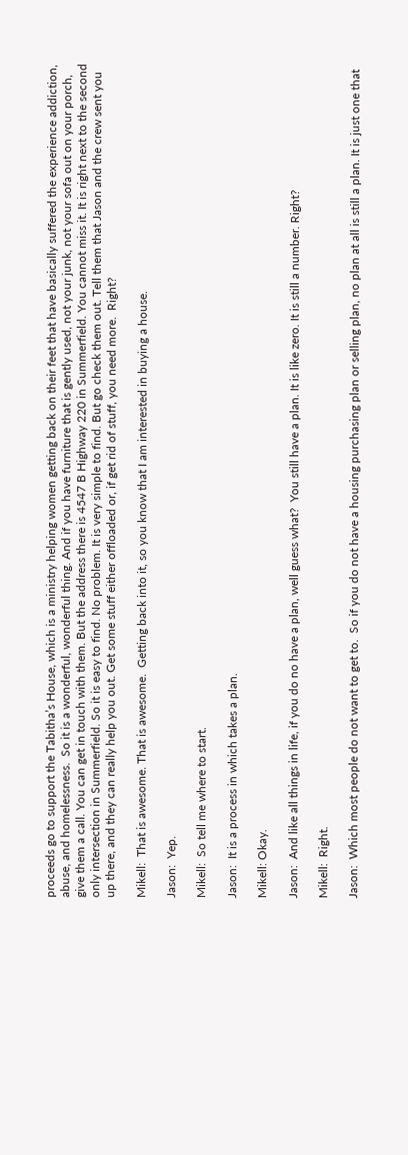proceeds go to support the Tabitha’s House, which is a ministry helping women getting back on their feet that have basically suffered the experience addiction, abuse, and homelessness.  So it is a wonderful, wonderful thing. And if you have furniture that is gently used, not your junk, not your sofa out on your porch, give them a call. You can get in touch with them. But the address there is 4547 B Highway 220 in Summerfield. You cannot miss it. It is right next to the second only intersection in Summerfield. So it is easy to find. No problem. It is very simple to find. But go check them out. Tell them that Jason and the crew sent you up there, and they can really help you out. Get some stuff either offloaded or, if get rid of stuff, you need more.  Right?

Mikell:  That is awesome. That is awesome.  Getting back into it, so you know that I am interested in buying a house.

Jason:  Yep.

Mikell:  So tell me where to start.

Jason:  It is a process in which takes a plan.

Mikell: Okay.

Jason:  And like all things in life, if you do no have a plan, well guess what?  You still have a plan. It is like zero. It is still a number. Right?

Mikell:  Right.

Jason:  Which most people do not want to get to.  So if you do not have a housing purchasing plan or selling plan, no plan at all is still a plan. It is just one that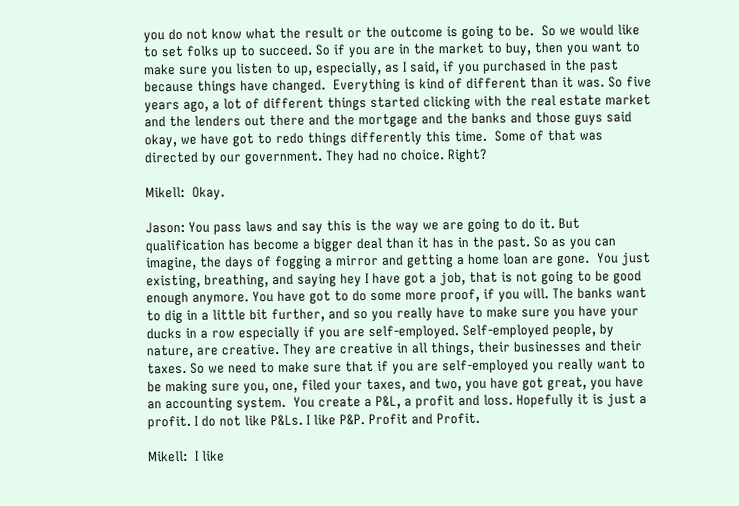you do not know what the result or the outcome is going to be.  So we would like to set folks up to succeed. So if you are in the market to buy, then you want to make sure you listen to up, especially, as I said, if you purchased in the past because things have changed.  Everything is kind of different than it was. So five years ago, a lot of different things started clicking with the real estate market and the lenders out there and the mortgage and the banks and those guys said okay, we have got to redo things differently this time.  Some of that was directed by our government. They had no choice. Right?

Mikell:  Okay.

Jason: You pass laws and say this is the way we are going to do it. But qualification has become a bigger deal than it has in the past. So as you can imagine, the days of fogging a mirror and getting a home loan are gone.  You just existing, breathing, and saying hey I have got a job, that is not going to be good enough anymore. You have got to do some more proof, if you will. The banks want to dig in a little bit further, and so you really have to make sure you have your ducks in a row especially if you are self-employed. Self-employed people, by nature, are creative. They are creative in all things, their businesses and their taxes. So we need to make sure that if you are self-employed you really want to be making sure you, one, filed your taxes, and two, you have got great, you have an accounting system.  You create a P&L, a profit and loss. Hopefully it is just a profit. I do not like P&Ls. I like P&P. Profit and Profit.

Mikell:  I like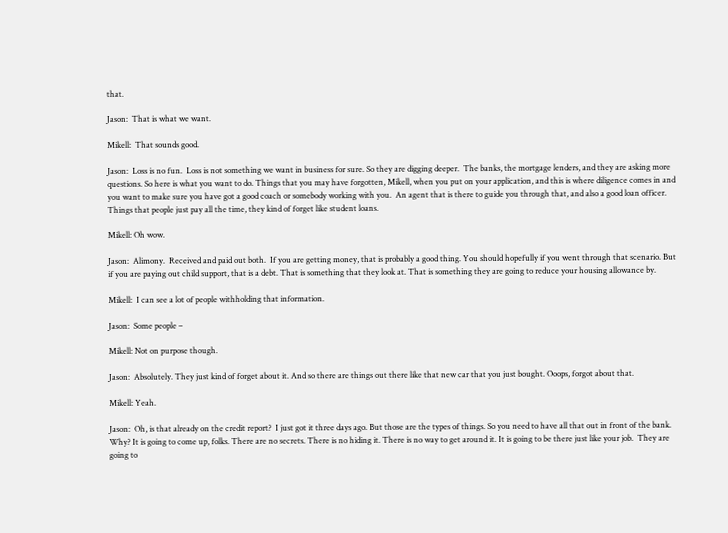that.

Jason:  That is what we want.

Mikell:  That sounds good.

Jason:  Loss is no fun.  Loss is not something we want in business for sure. So they are digging deeper.  The banks, the mortgage lenders, and they are asking more questions. So here is what you want to do. Things that you may have forgotten, Mikell, when you put on your application, and this is where diligence comes in and you want to make sure you have got a good coach or somebody working with you.  An agent that is there to guide you through that, and also a good loan officer. Things that people just pay all the time, they kind of forget like student loans.

Mikell: Oh wow.

Jason:  Alimony.  Received and paid out both.  If you are getting money, that is probably a good thing. You should hopefully if you went through that scenario. But if you are paying out child support, that is a debt. That is something that they look at. That is something they are going to reduce your housing allowance by.

Mikell:  I can see a lot of people withholding that information.

Jason:  Some people –

Mikell: Not on purpose though.

Jason:  Absolutely. They just kind of forget about it. And so there are things out there like that new car that you just bought. Ooops, forgot about that.

Mikell: Yeah.

Jason:  Oh, is that already on the credit report?  I just got it three days ago. But those are the types of things. So you need to have all that out in front of the bank.  Why? It is going to come up, folks. There are no secrets. There is no hiding it. There is no way to get around it. It is going to be there just like your job.  They are going to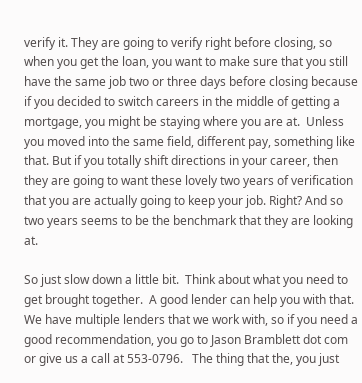verify it. They are going to verify right before closing, so when you get the loan, you want to make sure that you still have the same job two or three days before closing because if you decided to switch careers in the middle of getting a mortgage, you might be staying where you are at.  Unless you moved into the same field, different pay, something like that. But if you totally shift directions in your career, then they are going to want these lovely two years of verification that you are actually going to keep your job. Right? And so two years seems to be the benchmark that they are looking at.

So just slow down a little bit.  Think about what you need to get brought together.  A good lender can help you with that. We have multiple lenders that we work with, so if you need a good recommendation, you go to Jason Bramblett dot com or give us a call at 553-0796.   The thing that the, you just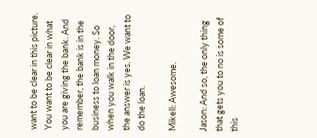want to be clear in this picture. You want to be clear in what you are giving the bank. And remember, the bank is in the business to loan money. So when you walk in the door, the answer is yes. We want to do the loan.

Mikell: Awesome.

Jason: And so, the only thing that gets you to no is some of this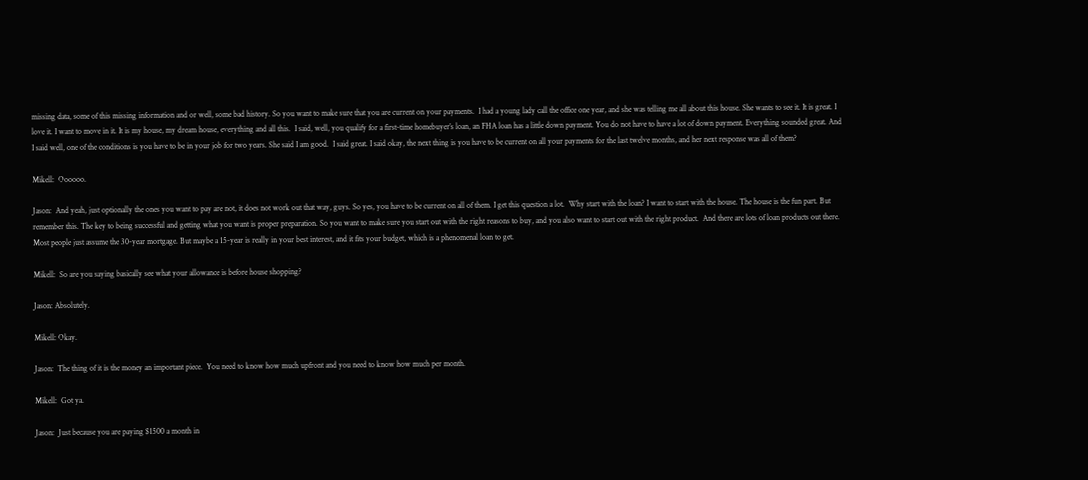missing data, some of this missing information and or well, some bad history. So you want to make sure that you are current on your payments.  I had a young lady call the office one year, and she was telling me all about this house. She wants to see it. It is great. I love it. I want to move in it. It is my house, my dream house, everything and all this.  I said, well, you qualify for a first-time homebuyer’s loan, an FHA loan has a little down payment. You do not have to have a lot of down payment. Everything sounded great. And I said well, one of the conditions is you have to be in your job for two years. She said I am good.  I said great. I said okay, the next thing is you have to be current on all your payments for the last twelve months, and her next response was all of them?

Mikell:  Oooooo.

Jason:  And yeah, just optionally the ones you want to pay are not, it does not work out that way, guys. So yes, you have to be current on all of them. I get this question a lot.  Why start with the loan? I want to start with the house. The house is the fun part. But remember this. The key to being successful and getting what you want is proper preparation. So you want to make sure you start out with the right reasons to buy, and you also want to start out with the right product.  And there are lots of loan products out there. Most people just assume the 30-year mortgage. But maybe a 15-year is really in your best interest, and it fits your budget, which is a phenomenal loan to get.

Mikell:  So are you saying basically see what your allowance is before house shopping?

Jason: Absolutely.

Mikell: Okay.

Jason:  The thing of it is the money an important piece.  You need to know how much upfront and you need to know how much per month.

Mikell:  Got ya.

Jason:  Just because you are paying $1500 a month in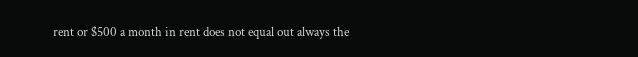rent or $500 a month in rent does not equal out always the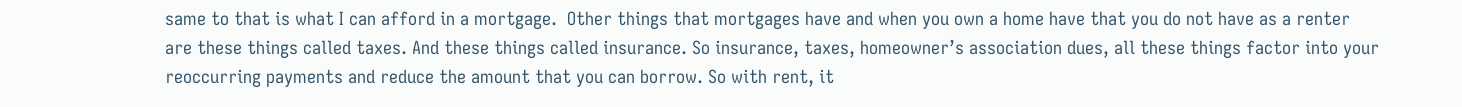same to that is what I can afford in a mortgage.  Other things that mortgages have and when you own a home have that you do not have as a renter are these things called taxes. And these things called insurance. So insurance, taxes, homeowner’s association dues, all these things factor into your reoccurring payments and reduce the amount that you can borrow. So with rent, it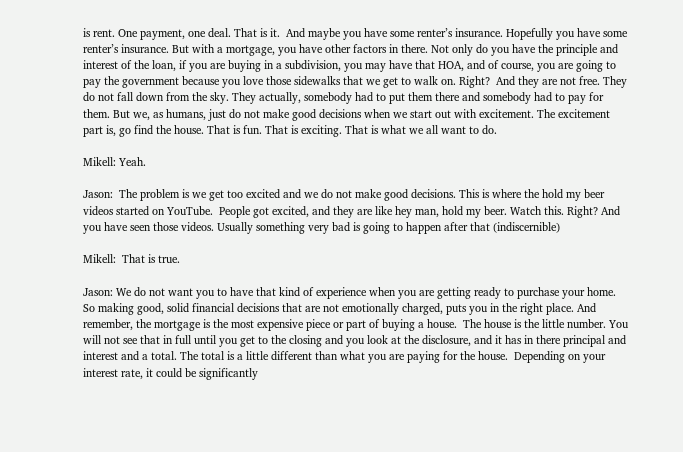is rent. One payment, one deal. That is it.  And maybe you have some renter’s insurance. Hopefully you have some renter’s insurance. But with a mortgage, you have other factors in there. Not only do you have the principle and interest of the loan, if you are buying in a subdivision, you may have that HOA, and of course, you are going to pay the government because you love those sidewalks that we get to walk on. Right?  And they are not free. They do not fall down from the sky. They actually, somebody had to put them there and somebody had to pay for them. But we, as humans, just do not make good decisions when we start out with excitement. The excitement part is, go find the house. That is fun. That is exciting. That is what we all want to do.

Mikell: Yeah.

Jason:  The problem is we get too excited and we do not make good decisions. This is where the hold my beer videos started on YouTube.  People got excited, and they are like hey man, hold my beer. Watch this. Right? And you have seen those videos. Usually something very bad is going to happen after that (indiscernible)

Mikell:  That is true.

Jason: We do not want you to have that kind of experience when you are getting ready to purchase your home.  So making good, solid financial decisions that are not emotionally charged, puts you in the right place. And remember, the mortgage is the most expensive piece or part of buying a house.  The house is the little number. You will not see that in full until you get to the closing and you look at the disclosure, and it has in there principal and interest and a total. The total is a little different than what you are paying for the house.  Depending on your interest rate, it could be significantly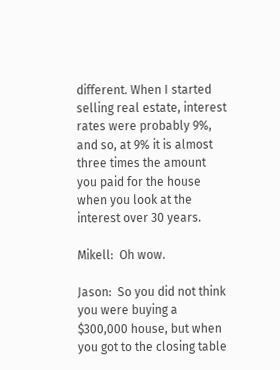different. When I started selling real estate, interest rates were probably 9%, and so, at 9% it is almost three times the amount you paid for the house when you look at the interest over 30 years.

Mikell:  Oh wow.

Jason:  So you did not think you were buying a $300,000 house, but when you got to the closing table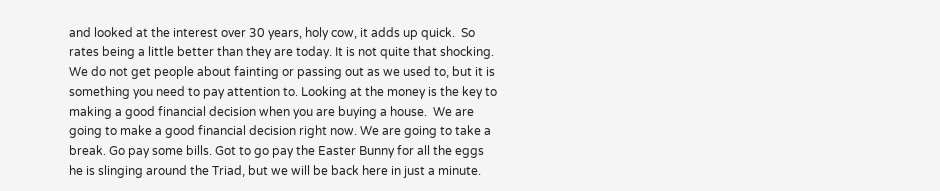and looked at the interest over 30 years, holy cow, it adds up quick.  So rates being a little better than they are today. It is not quite that shocking. We do not get people about fainting or passing out as we used to, but it is something you need to pay attention to. Looking at the money is the key to making a good financial decision when you are buying a house.  We are going to make a good financial decision right now. We are going to take a break. Go pay some bills. Got to go pay the Easter Bunny for all the eggs he is slinging around the Triad, but we will be back here in just a minute.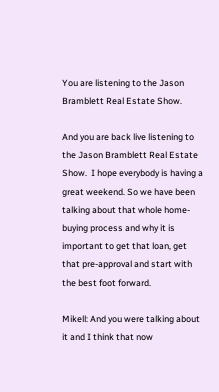You are listening to the Jason Bramblett Real Estate Show.

And you are back live listening to the Jason Bramblett Real Estate Show.  I hope everybody is having a great weekend. So we have been talking about that whole home-buying process and why it is important to get that loan, get that pre-approval and start with the best foot forward.

Mikell: And you were talking about it and I think that now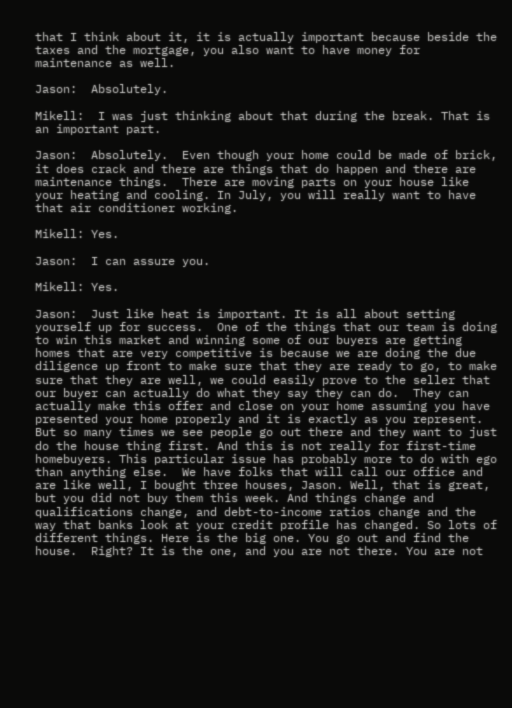that I think about it, it is actually important because beside the taxes and the mortgage, you also want to have money for maintenance as well.

Jason:  Absolutely.

Mikell:  I was just thinking about that during the break. That is an important part.

Jason:  Absolutely.  Even though your home could be made of brick, it does crack and there are things that do happen and there are maintenance things.  There are moving parts on your house like your heating and cooling. In July, you will really want to have that air conditioner working.

Mikell: Yes.

Jason:  I can assure you.

Mikell: Yes.

Jason:  Just like heat is important. It is all about setting yourself up for success.  One of the things that our team is doing to win this market and winning some of our buyers are getting homes that are very competitive is because we are doing the due diligence up front to make sure that they are ready to go, to make sure that they are well, we could easily prove to the seller that our buyer can actually do what they say they can do.  They can actually make this offer and close on your home assuming you have presented your home properly and it is exactly as you represent. But so many times we see people go out there and they want to just do the house thing first. And this is not really for first-time homebuyers. This particular issue has probably more to do with ego than anything else.  We have folks that will call our office and are like well, I bought three houses, Jason. Well, that is great, but you did not buy them this week. And things change and qualifications change, and debt-to-income ratios change and the way that banks look at your credit profile has changed. So lots of different things. Here is the big one. You go out and find the house.  Right? It is the one, and you are not there. You are not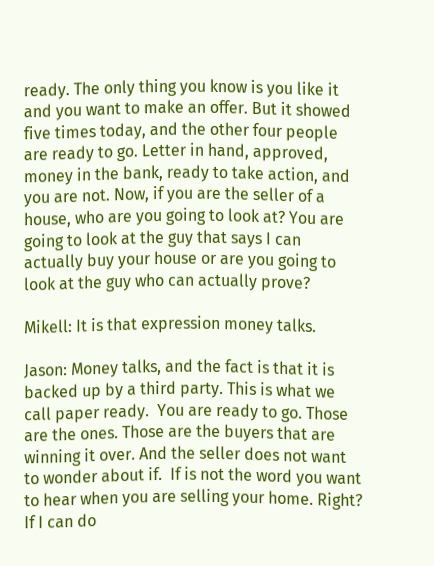ready. The only thing you know is you like it and you want to make an offer. But it showed five times today, and the other four people are ready to go. Letter in hand, approved, money in the bank, ready to take action, and you are not. Now, if you are the seller of a house, who are you going to look at? You are going to look at the guy that says I can actually buy your house or are you going to look at the guy who can actually prove?

Mikell: It is that expression money talks.

Jason: Money talks, and the fact is that it is backed up by a third party. This is what we call paper ready.  You are ready to go. Those are the ones. Those are the buyers that are winning it over. And the seller does not want to wonder about if.  If is not the word you want to hear when you are selling your home. Right? If I can do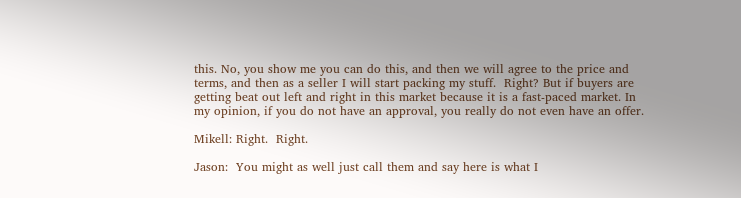this. No, you show me you can do this, and then we will agree to the price and terms, and then as a seller I will start packing my stuff.  Right? But if buyers are getting beat out left and right in this market because it is a fast-paced market. In my opinion, if you do not have an approval, you really do not even have an offer.

Mikell: Right.  Right.

Jason:  You might as well just call them and say here is what I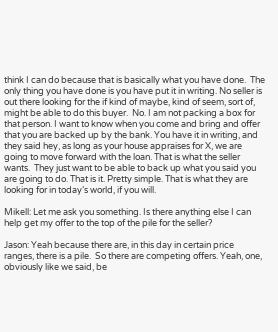think I can do because that is basically what you have done.  The only thing you have done is you have put it in writing. No seller is out there looking for the if kind of maybe, kind of seem, sort of, might be able to do this buyer.  No. I am not packing a box for that person. I want to know when you come and bring and offer that you are backed up by the bank. You have it in writing, and they said hey, as long as your house appraises for X, we are going to move forward with the loan. That is what the seller wants.  They just want to be able to back up what you said you are going to do. That is it. Pretty simple. That is what they are looking for in today’s world, if you will.

Mikell: Let me ask you something. Is there anything else I can help get my offer to the top of the pile for the seller?

Jason: Yeah because there are, in this day in certain price ranges, there is a pile.  So there are competing offers. Yeah, one, obviously like we said, be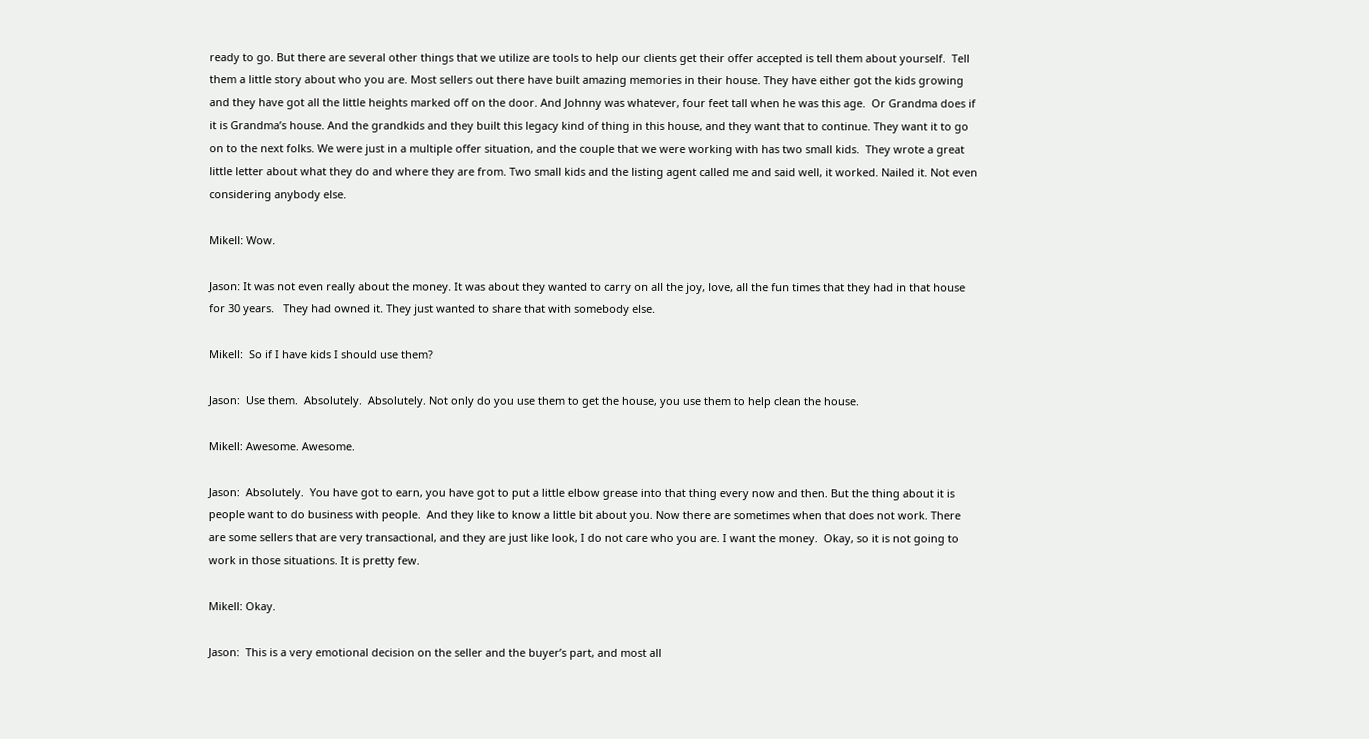ready to go. But there are several other things that we utilize are tools to help our clients get their offer accepted is tell them about yourself.  Tell them a little story about who you are. Most sellers out there have built amazing memories in their house. They have either got the kids growing and they have got all the little heights marked off on the door. And Johnny was whatever, four feet tall when he was this age.  Or Grandma does if it is Grandma’s house. And the grandkids and they built this legacy kind of thing in this house, and they want that to continue. They want it to go on to the next folks. We were just in a multiple offer situation, and the couple that we were working with has two small kids.  They wrote a great little letter about what they do and where they are from. Two small kids and the listing agent called me and said well, it worked. Nailed it. Not even considering anybody else.

Mikell: Wow.

Jason: It was not even really about the money. It was about they wanted to carry on all the joy, love, all the fun times that they had in that house for 30 years.   They had owned it. They just wanted to share that with somebody else.

Mikell:  So if I have kids I should use them?

Jason:  Use them.  Absolutely.  Absolutely. Not only do you use them to get the house, you use them to help clean the house.

Mikell: Awesome. Awesome.

Jason:  Absolutely.  You have got to earn, you have got to put a little elbow grease into that thing every now and then. But the thing about it is people want to do business with people.  And they like to know a little bit about you. Now there are sometimes when that does not work. There are some sellers that are very transactional, and they are just like look, I do not care who you are. I want the money.  Okay, so it is not going to work in those situations. It is pretty few.

Mikell: Okay.

Jason:  This is a very emotional decision on the seller and the buyer’s part, and most all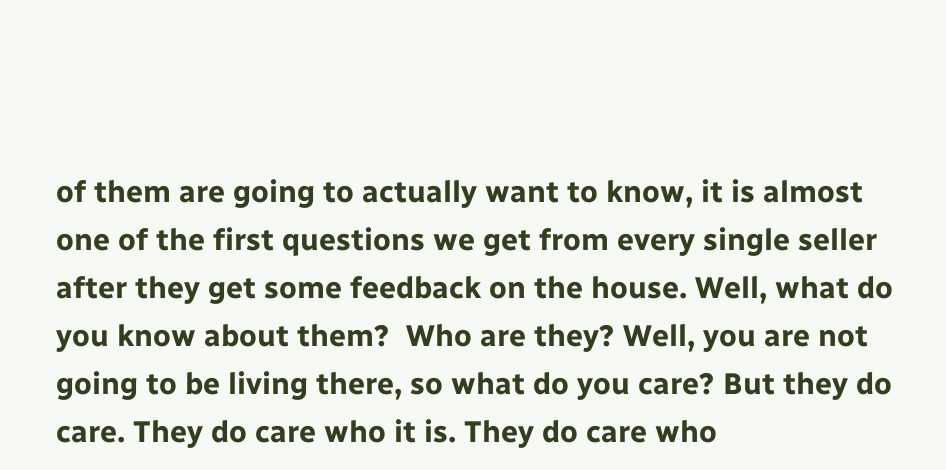of them are going to actually want to know, it is almost one of the first questions we get from every single seller after they get some feedback on the house. Well, what do you know about them?  Who are they? Well, you are not going to be living there, so what do you care? But they do care. They do care who it is. They do care who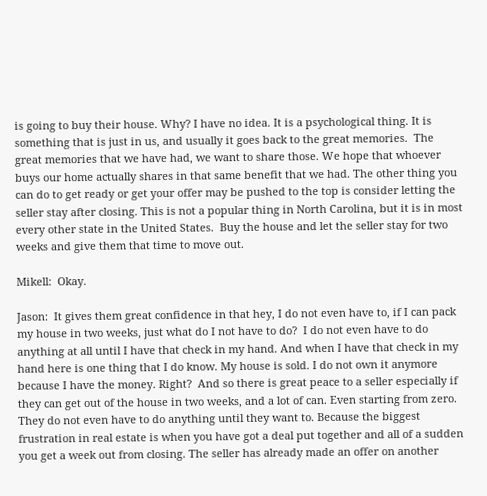is going to buy their house. Why? I have no idea. It is a psychological thing. It is something that is just in us, and usually it goes back to the great memories.  The great memories that we have had, we want to share those. We hope that whoever buys our home actually shares in that same benefit that we had. The other thing you can do to get ready or get your offer may be pushed to the top is consider letting the seller stay after closing. This is not a popular thing in North Carolina, but it is in most every other state in the United States.  Buy the house and let the seller stay for two weeks and give them that time to move out.

Mikell:  Okay.

Jason:  It gives them great confidence in that hey, I do not even have to, if I can pack my house in two weeks, just what do I not have to do?  I do not even have to do anything at all until I have that check in my hand. And when I have that check in my hand here is one thing that I do know. My house is sold. I do not own it anymore because I have the money. Right?  And so there is great peace to a seller especially if they can get out of the house in two weeks, and a lot of can. Even starting from zero. They do not even have to do anything until they want to. Because the biggest frustration in real estate is when you have got a deal put together and all of a sudden you get a week out from closing. The seller has already made an offer on another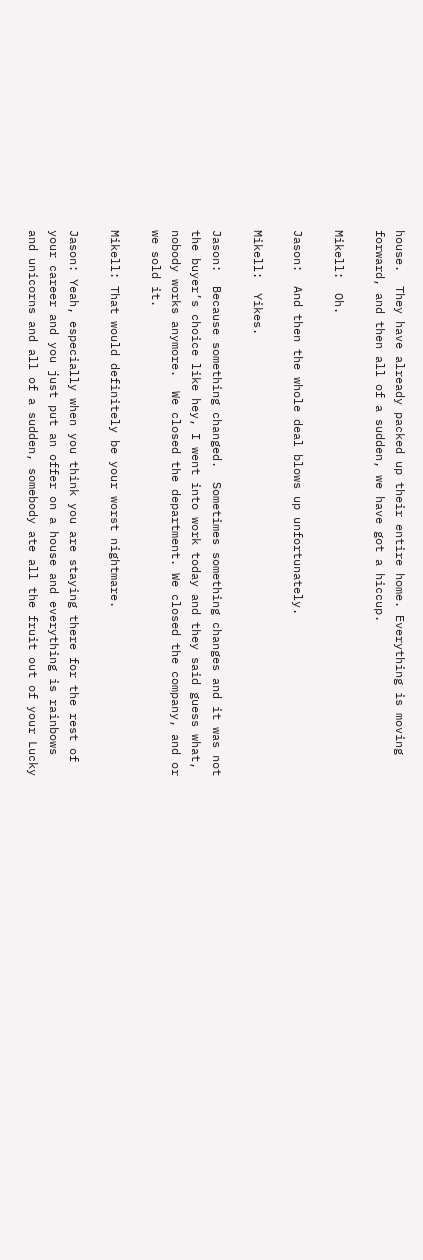house.  They have already packed up their entire home. Everything is moving forward, and then all of a sudden, we have got a hiccup.

Mikell:  Oh.

Jason:  And then the whole deal blows up unfortunately.

Mikell:  Yikes.

Jason:  Because something changed.  Sometimes something changes and it was not the buyer’s choice like hey, I went into work today and they said guess what, nobody works anymore.  We closed the department. We closed the company, and or we sold it.

Mikell: That would definitely be your worst nightmare.

Jason: Yeah, especially when you think you are staying there for the rest of your career and you just put an offer on a house and everything is rainbows and unicorns and all of a sudden, somebody ate all the fruit out of your Lucky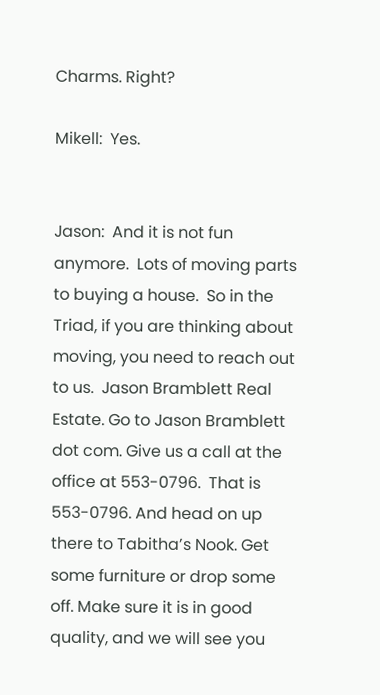Charms. Right?

Mikell:  Yes.


Jason:  And it is not fun anymore.  Lots of moving parts to buying a house.  So in the Triad, if you are thinking about moving, you need to reach out to us.  Jason Bramblett Real Estate. Go to Jason Bramblett dot com. Give us a call at the office at 553-0796.  That is 553-0796. And head on up there to Tabitha’s Nook. Get some furniture or drop some off. Make sure it is in good quality, and we will see you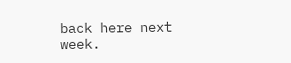back here next week.